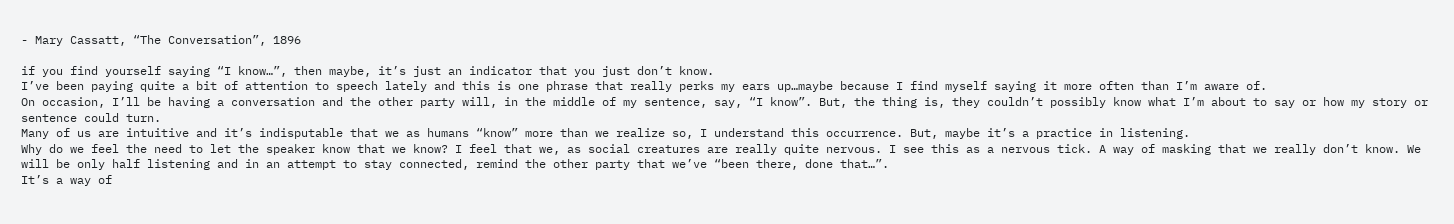- Mary Cassatt, “The Conversation”, 1896

if you find yourself saying “I know…”, then maybe, it’s just an indicator that you just don’t know.
I’ve been paying quite a bit of attention to speech lately and this is one phrase that really perks my ears up…maybe because I find myself saying it more often than I’m aware of.
On occasion, I’ll be having a conversation and the other party will, in the middle of my sentence, say, “I know”. But, the thing is, they couldn’t possibly know what I’m about to say or how my story or sentence could turn.
Many of us are intuitive and it’s indisputable that we as humans “know” more than we realize so, I understand this occurrence. But, maybe it’s a practice in listening.
Why do we feel the need to let the speaker know that we know? I feel that we, as social creatures are really quite nervous. I see this as a nervous tick. A way of masking that we really don’t know. We will be only half listening and in an attempt to stay connected, remind the other party that we’ve “been there, done that…”.
It’s a way of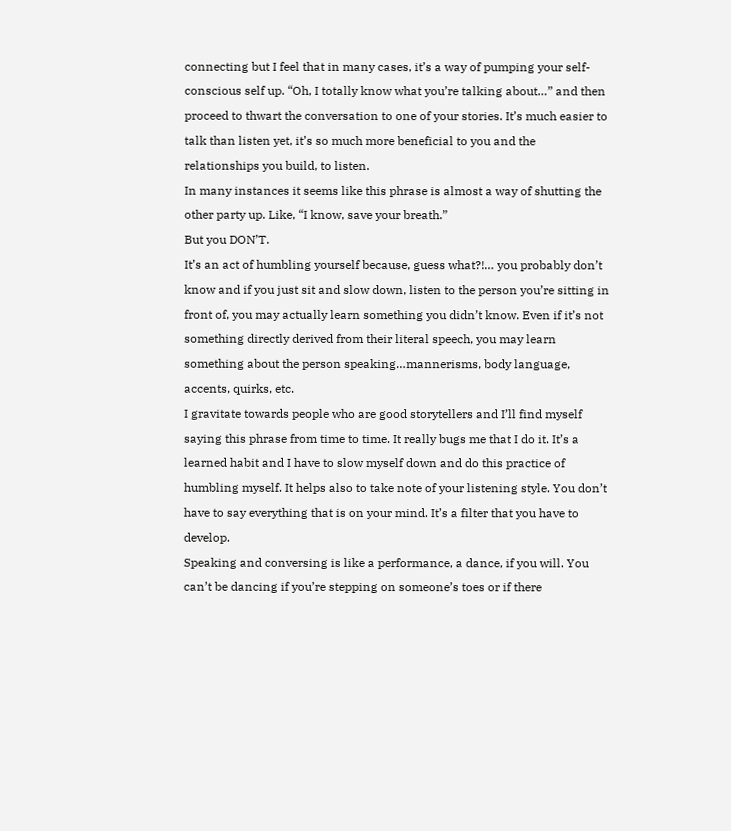connecting but I feel that in many cases, it’s a way of pumping your self-conscious self up. “Oh, I totally know what you’re talking about…” and then proceed to thwart the conversation to one of your stories. It’s much easier to talk than listen yet, it’s so much more beneficial to you and the relationships you build, to listen.
In many instances it seems like this phrase is almost a way of shutting the other party up. Like, “I know, save your breath.”
But you DON’T.
It’s an act of humbling yourself because, guess what?!… you probably don’t know and if you just sit and slow down, listen to the person you’re sitting in front of, you may actually learn something you didn’t know. Even if it’s not something directly derived from their literal speech, you may learn something about the person speaking…mannerisms, body language, accents, quirks, etc.
I gravitate towards people who are good storytellers and I’ll find myself saying this phrase from time to time. It really bugs me that I do it. It’s a learned habit and I have to slow myself down and do this practice of humbling myself. It helps also to take note of your listening style. You don’t have to say everything that is on your mind. It’s a filter that you have to develop.
Speaking and conversing is like a performance, a dance, if you will. You can’t be dancing if you’re stepping on someone’s toes or if there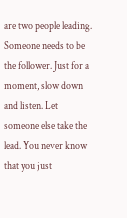are two people leading. Someone needs to be the follower. Just for a moment, slow down and listen. Let someone else take the lead. You never know that you just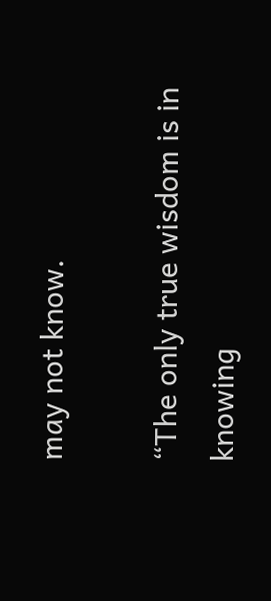may not know.

“The only true wisdom is in knowing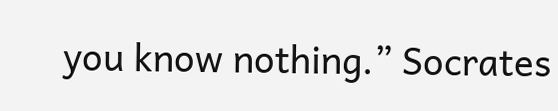you know nothing.” Socrates